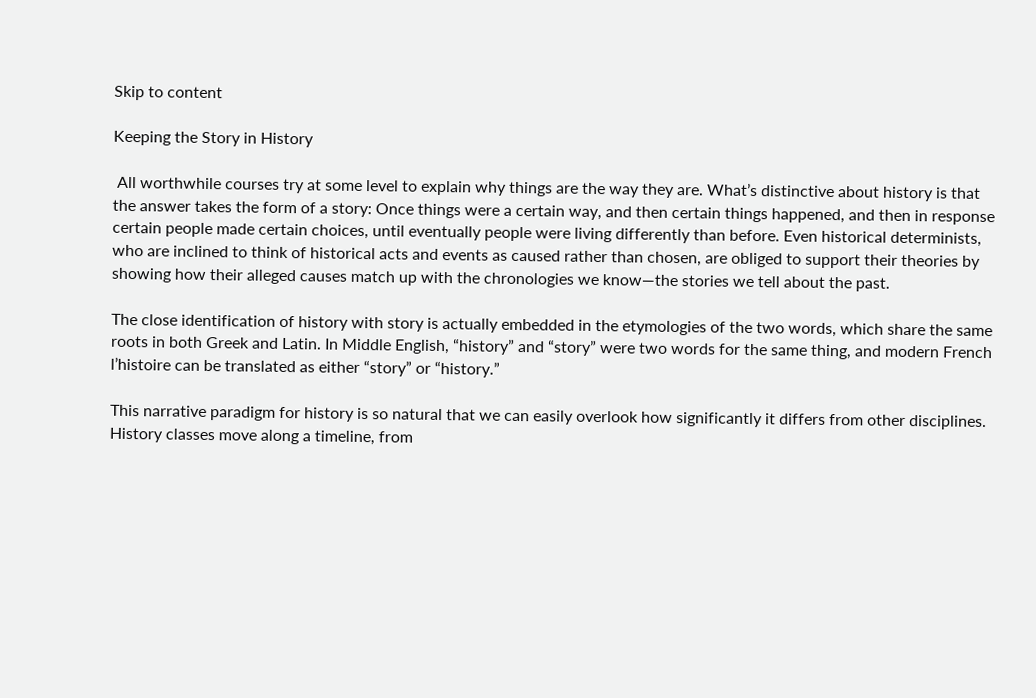Skip to content

Keeping the Story in History

 All worthwhile courses try at some level to explain why things are the way they are. What’s distinctive about history is that the answer takes the form of a story: Once things were a certain way, and then certain things happened, and then in response certain people made certain choices, until eventually people were living differently than before. Even historical determinists, who are inclined to think of historical acts and events as caused rather than chosen, are obliged to support their theories by showing how their alleged causes match up with the chronologies we know—the stories we tell about the past.

The close identification of history with story is actually embedded in the etymologies of the two words, which share the same roots in both Greek and Latin. In Middle English, “history” and “story” were two words for the same thing, and modern French l’histoire can be translated as either “story” or “history.”

This narrative paradigm for history is so natural that we can easily overlook how significantly it differs from other disciplines. History classes move along a timeline, from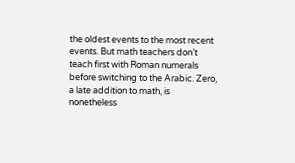the oldest events to the most recent events. But math teachers don’t teach first with Roman numerals before switching to the Arabic. Zero, a late addition to math, is nonetheless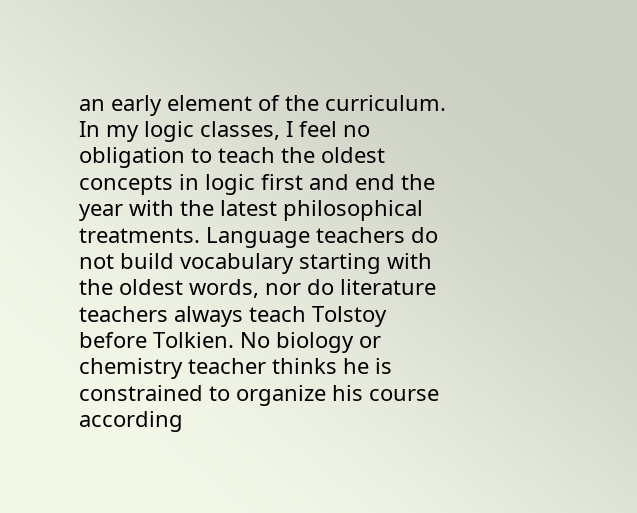an early element of the curriculum. In my logic classes, I feel no obligation to teach the oldest concepts in logic first and end the year with the latest philosophical treatments. Language teachers do not build vocabulary starting with the oldest words, nor do literature teachers always teach Tolstoy before Tolkien. No biology or chemistry teacher thinks he is constrained to organize his course according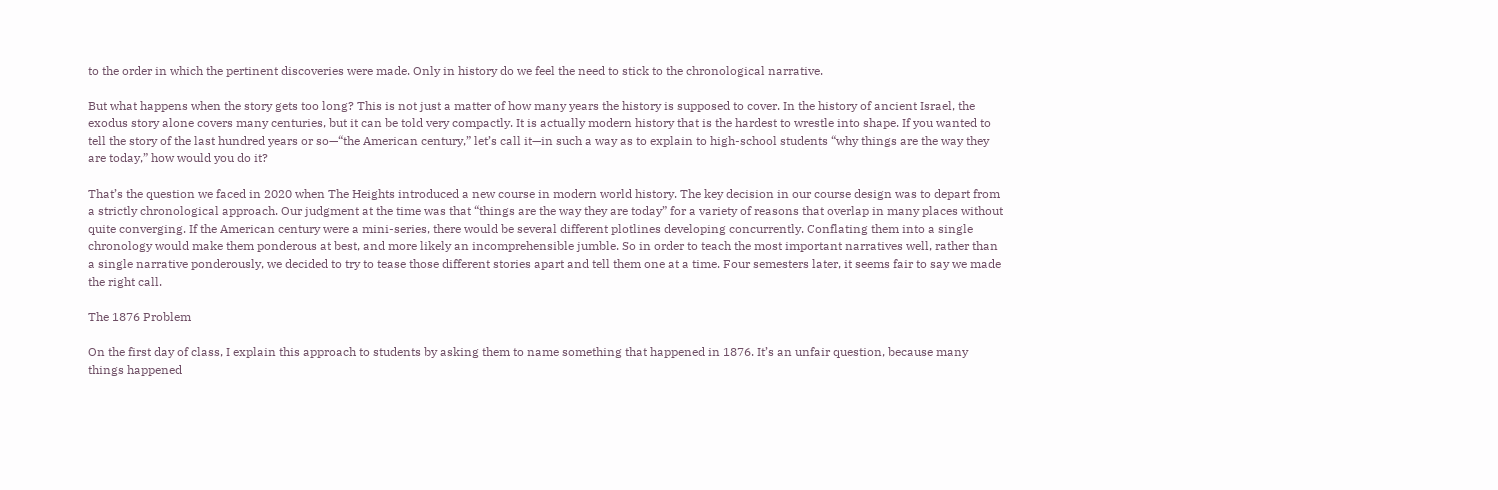to the order in which the pertinent discoveries were made. Only in history do we feel the need to stick to the chronological narrative.

But what happens when the story gets too long? This is not just a matter of how many years the history is supposed to cover. In the history of ancient Israel, the exodus story alone covers many centuries, but it can be told very compactly. It is actually modern history that is the hardest to wrestle into shape. If you wanted to tell the story of the last hundred years or so—“the American century,” let’s call it—in such a way as to explain to high-school students “why things are the way they are today,” how would you do it?

That’s the question we faced in 2020 when The Heights introduced a new course in modern world history. The key decision in our course design was to depart from a strictly chronological approach. Our judgment at the time was that “things are the way they are today” for a variety of reasons that overlap in many places without quite converging. If the American century were a mini-series, there would be several different plotlines developing concurrently. Conflating them into a single chronology would make them ponderous at best, and more likely an incomprehensible jumble. So in order to teach the most important narratives well, rather than a single narrative ponderously, we decided to try to tease those different stories apart and tell them one at a time. Four semesters later, it seems fair to say we made the right call.

The 1876 Problem

On the first day of class, I explain this approach to students by asking them to name something that happened in 1876. It’s an unfair question, because many things happened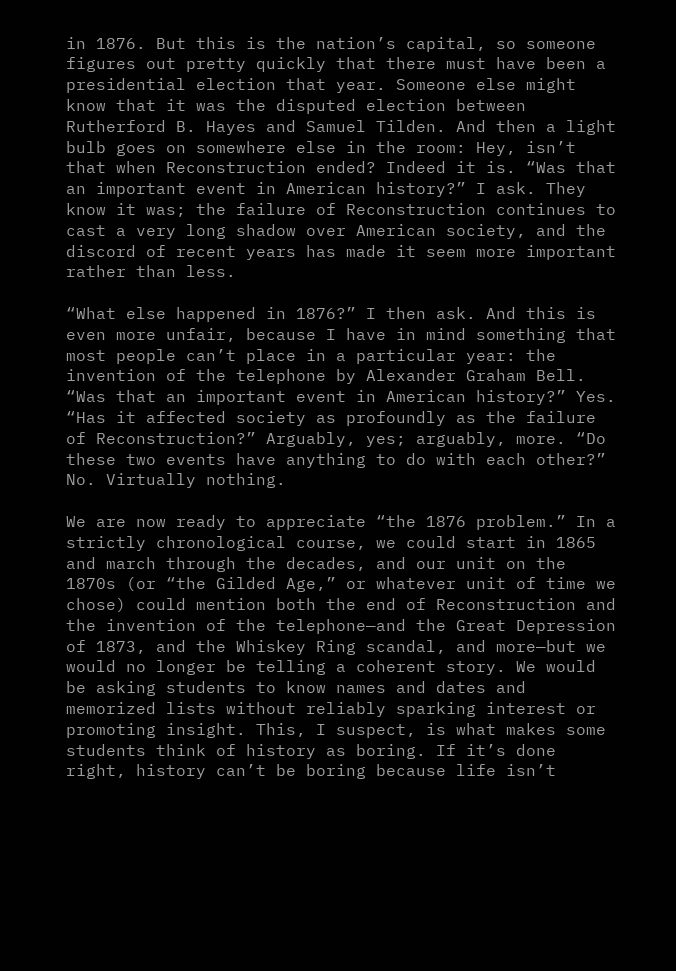in 1876. But this is the nation’s capital, so someone figures out pretty quickly that there must have been a presidential election that year. Someone else might know that it was the disputed election between Rutherford B. Hayes and Samuel Tilden. And then a light bulb goes on somewhere else in the room: Hey, isn’t that when Reconstruction ended? Indeed it is. “Was that an important event in American history?” I ask. They know it was; the failure of Reconstruction continues to cast a very long shadow over American society, and the discord of recent years has made it seem more important rather than less.

“What else happened in 1876?” I then ask. And this is even more unfair, because I have in mind something that most people can’t place in a particular year: the invention of the telephone by Alexander Graham Bell. “Was that an important event in American history?” Yes. “Has it affected society as profoundly as the failure of Reconstruction?” Arguably, yes; arguably, more. “Do these two events have anything to do with each other?” No. Virtually nothing.

We are now ready to appreciate “the 1876 problem.” In a strictly chronological course, we could start in 1865 and march through the decades, and our unit on the 1870s (or “the Gilded Age,” or whatever unit of time we chose) could mention both the end of Reconstruction and the invention of the telephone—and the Great Depression of 1873, and the Whiskey Ring scandal, and more—but we would no longer be telling a coherent story. We would be asking students to know names and dates and memorized lists without reliably sparking interest or promoting insight. This, I suspect, is what makes some students think of history as boring. If it’s done right, history can’t be boring because life isn’t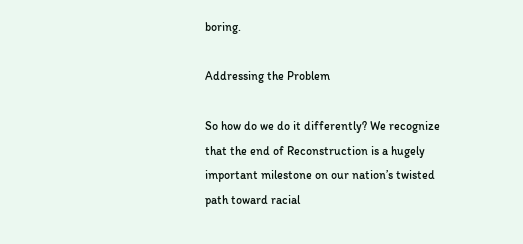boring.

Addressing the Problem

So how do we do it differently? We recognize that the end of Reconstruction is a hugely important milestone on our nation’s twisted path toward racial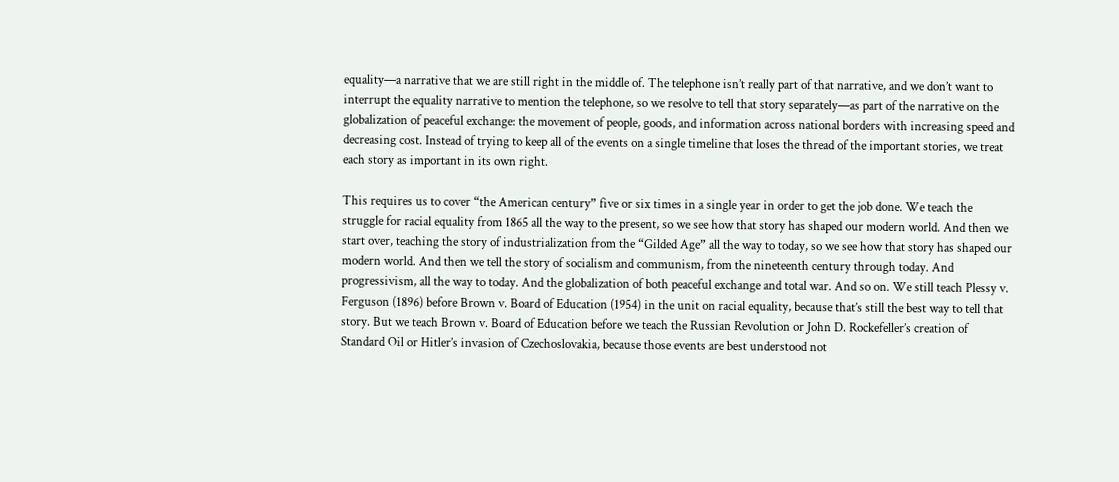equality—a narrative that we are still right in the middle of. The telephone isn’t really part of that narrative, and we don’t want to interrupt the equality narrative to mention the telephone, so we resolve to tell that story separately—as part of the narrative on the globalization of peaceful exchange: the movement of people, goods, and information across national borders with increasing speed and decreasing cost. Instead of trying to keep all of the events on a single timeline that loses the thread of the important stories, we treat each story as important in its own right.

This requires us to cover “the American century” five or six times in a single year in order to get the job done. We teach the struggle for racial equality from 1865 all the way to the present, so we see how that story has shaped our modern world. And then we start over, teaching the story of industrialization from the “Gilded Age” all the way to today, so we see how that story has shaped our modern world. And then we tell the story of socialism and communism, from the nineteenth century through today. And progressivism, all the way to today. And the globalization of both peaceful exchange and total war. And so on. We still teach Plessy v. Ferguson (1896) before Brown v. Board of Education (1954) in the unit on racial equality, because that’s still the best way to tell that story. But we teach Brown v. Board of Education before we teach the Russian Revolution or John D. Rockefeller’s creation of Standard Oil or Hitler’s invasion of Czechoslovakia, because those events are best understood not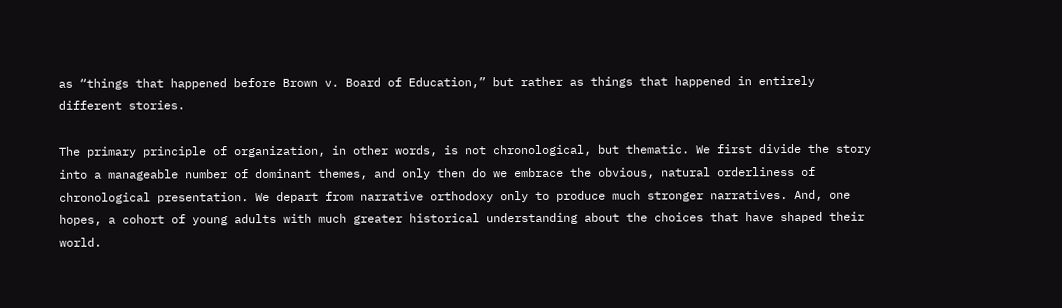as “things that happened before Brown v. Board of Education,” but rather as things that happened in entirely different stories.

The primary principle of organization, in other words, is not chronological, but thematic. We first divide the story into a manageable number of dominant themes, and only then do we embrace the obvious, natural orderliness of chronological presentation. We depart from narrative orthodoxy only to produce much stronger narratives. And, one hopes, a cohort of young adults with much greater historical understanding about the choices that have shaped their world.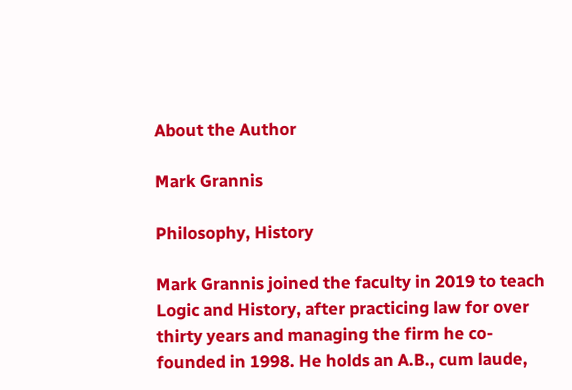About the Author

Mark Grannis

Philosophy, History

Mark Grannis joined the faculty in 2019 to teach Logic and History, after practicing law for over thirty years and managing the firm he co-founded in 1998. He holds an A.B., cum laude,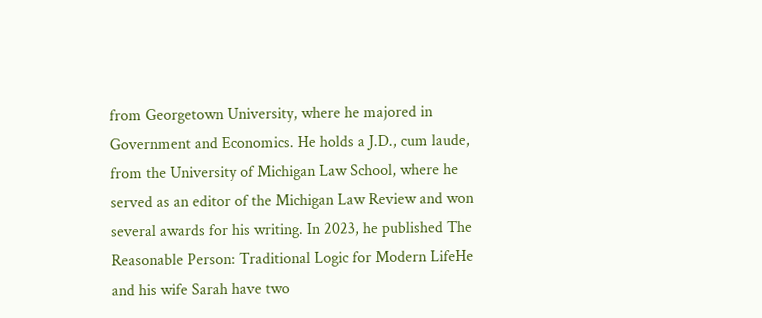from Georgetown University, where he majored in Government and Economics. He holds a J.D., cum laude, from the University of Michigan Law School, where he served as an editor of the Michigan Law Review and won several awards for his writing. In 2023, he published The Reasonable Person: Traditional Logic for Modern LifeHe and his wife Sarah have two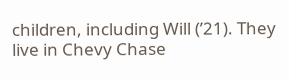children, including Will (’21). They live in Chevy Chase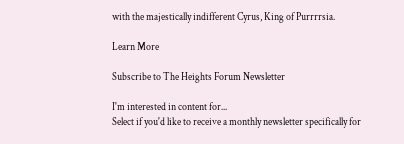with the majestically indifferent Cyrus, King of Purrrrsia.

Learn More

Subscribe to The Heights Forum Newsletter

I'm interested in content for...
Select if you'd like to receive a monthly newsletter specifically for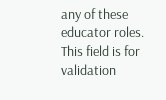any of these educator roles.
This field is for validation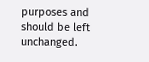purposes and should be left unchanged.